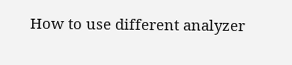How to use different analyzer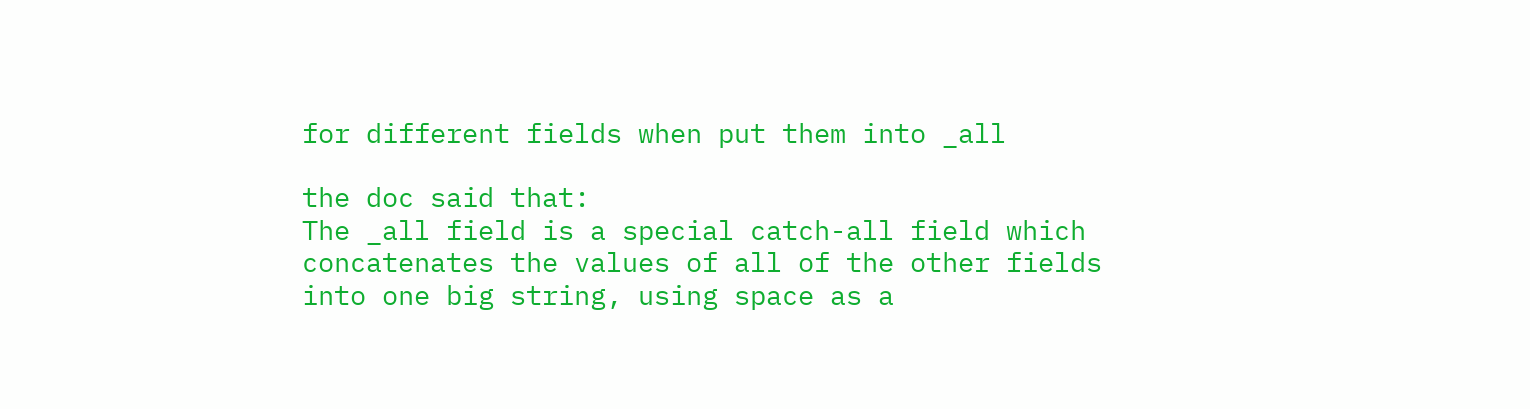for different fields when put them into _all

the doc said that:
The _all field is a special catch-all field which concatenates the values of all of the other fields into one big string, using space as a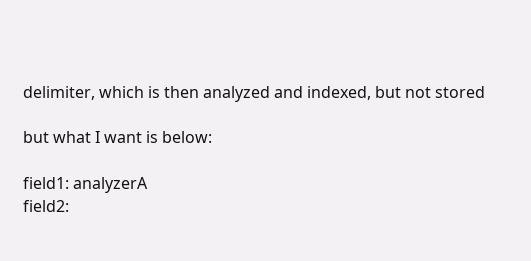delimiter, which is then analyzed and indexed, but not stored

but what I want is below:

field1: analyzerA
field2: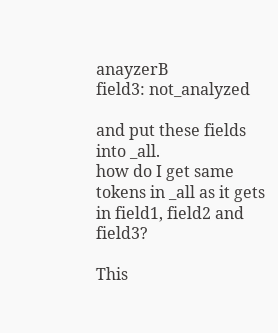anayzerB
field3: not_analyzed

and put these fields into _all.
how do I get same tokens in _all as it gets in field1, field2 and field3?

This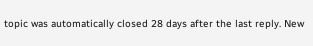topic was automatically closed 28 days after the last reply. New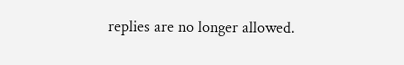replies are no longer allowed.